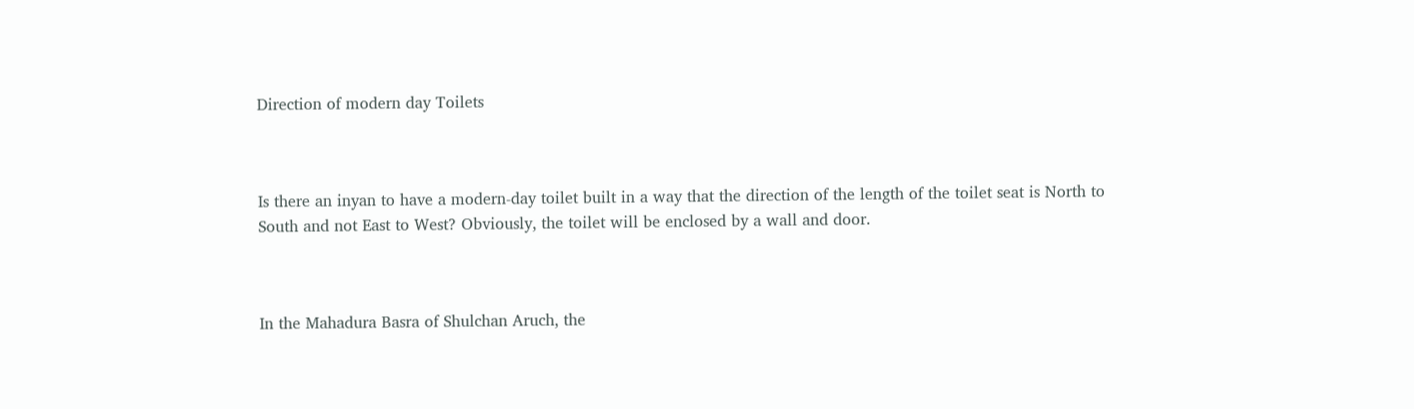Direction of modern day Toilets



Is there an inyan to have a modern-day toilet built in a way that the direction of the length of the toilet seat is North to South and not East to West? Obviously, the toilet will be enclosed by a wall and door.



In the Mahadura Basra of Shulchan Aruch, the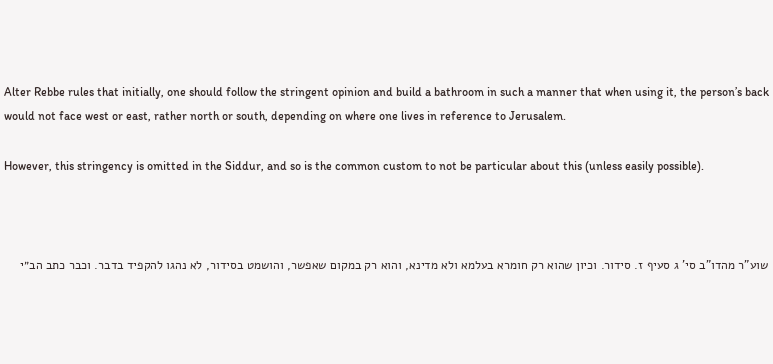Alter Rebbe rules that initially, one should follow the stringent opinion and build a bathroom in such a manner that when using it, the person’s back would not face west or east, rather north or south, depending on where one lives in reference to Jerusalem.

However, this stringency is omitted in the Siddur, and so is the common custom to not be particular about this (unless easily possible).



שוע”ר מהדו”ב סי’ ג סעיף ז. סידור. וכיון שהוא רק חומרא בעלמא ולא מדינא, והוא רק במקום שאפשר, והושמט בסידור, לא נהגו להקפיד בדבר. וכבר כתב הב״י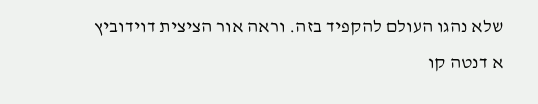שלא נהגו העולם להקפיד בזה. וראה אור הציצית דוידוביץ א דנטה קו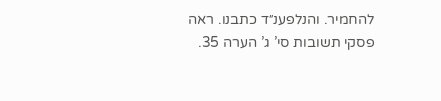להחמיר. והנלפענ״ד כתבנו. ראה פסקי תשובות סי’ ג’ הערה 35.